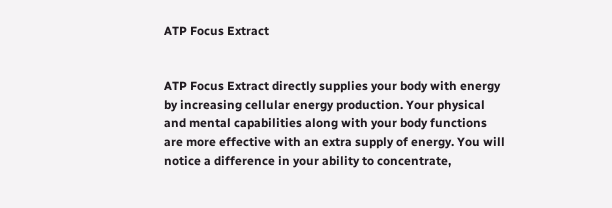ATP Focus Extract


ATP Focus Extract directly supplies your body with energy by increasing cellular energy production. Your physical and mental capabilities along with your body functions are more effective with an extra supply of energy. You will notice a difference in your ability to concentrate,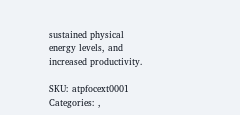sustained physical energy levels, and increased productivity.

SKU: atpfocext0001 Categories: ,